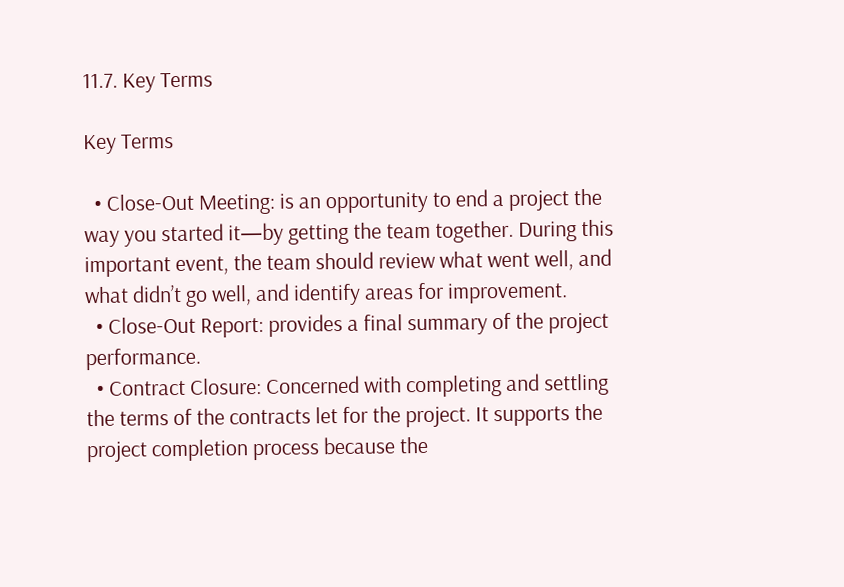11.7. Key Terms

Key Terms

  • Close-Out Meeting: is an opportunity to end a project the way you started it—by getting the team together. During this important event, the team should review what went well, and what didn’t go well, and identify areas for improvement.
  • Close-Out Report: provides a final summary of the project performance.
  • Contract Closure: Concerned with completing and settling the terms of the contracts let for the project. It supports the project completion process because the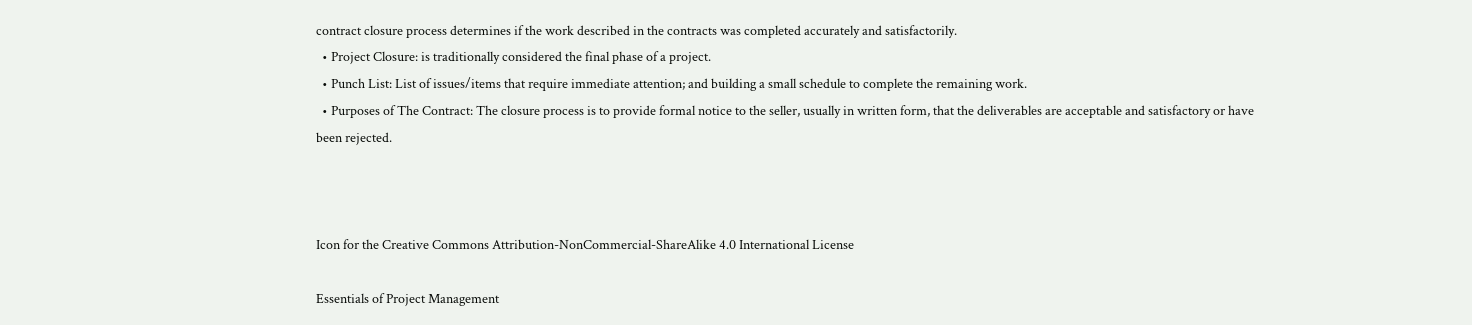contract closure process determines if the work described in the contracts was completed accurately and satisfactorily.
  • Project Closure: is traditionally considered the final phase of a project.
  • Punch List: List of issues/items that require immediate attention; and building a small schedule to complete the remaining work.
  • Purposes of The Contract: The closure process is to provide formal notice to the seller, usually in written form, that the deliverables are acceptable and satisfactory or have been rejected.



Icon for the Creative Commons Attribution-NonCommercial-ShareAlike 4.0 International License

Essentials of Project Management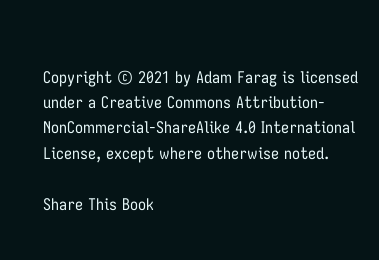Copyright © 2021 by Adam Farag is licensed under a Creative Commons Attribution-NonCommercial-ShareAlike 4.0 International License, except where otherwise noted.

Share This Book